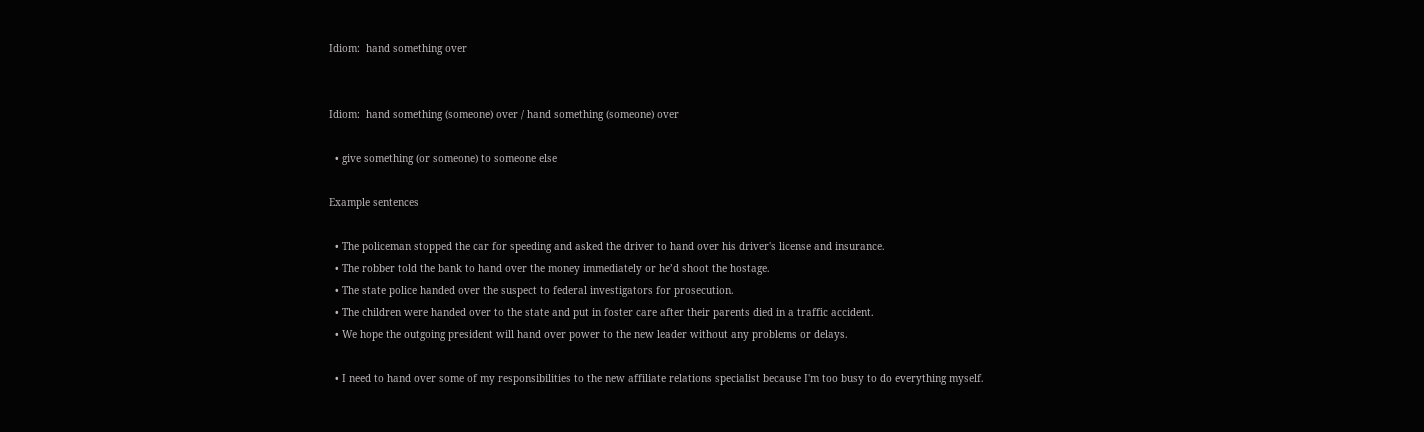Idiom:  hand something over


Idiom:  hand something (someone) over / hand something (someone) over

  • give something (or someone) to someone else

Example sentences

  • The policeman stopped the car for speeding and asked the driver to hand over his driver's license and insurance.
  • The robber told the bank to hand over the money immediately or he’d shoot the hostage.
  • The state police handed over the suspect to federal investigators for prosecution.
  • The children were handed over to the state and put in foster care after their parents died in a traffic accident.
  • We hope the outgoing president will hand over power to the new leader without any problems or delays.

  • I need to hand over some of my responsibilities to the new affiliate relations specialist because I'm too busy to do everything myself.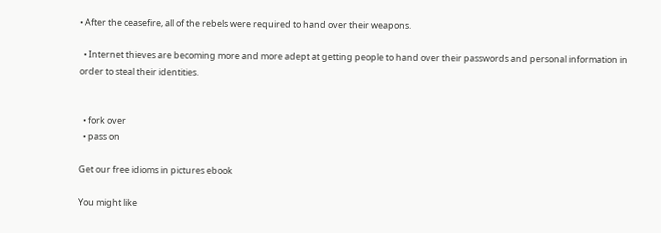• After the ceasefire, all of the rebels were required to hand over their weapons.

  • Internet thieves are becoming more and more adept at getting people to hand over their passwords and personal information in order to steal their identities.


  • fork over
  • pass on

Get our free idioms in pictures ebook

You might like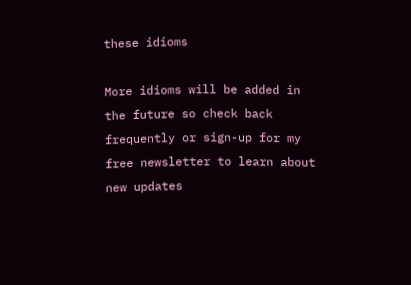these idioms

More idioms will be added in the future so check back frequently or sign-up for my free newsletter to learn about new updates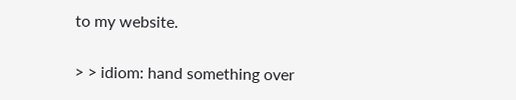to my website.

> > idiom: hand something over